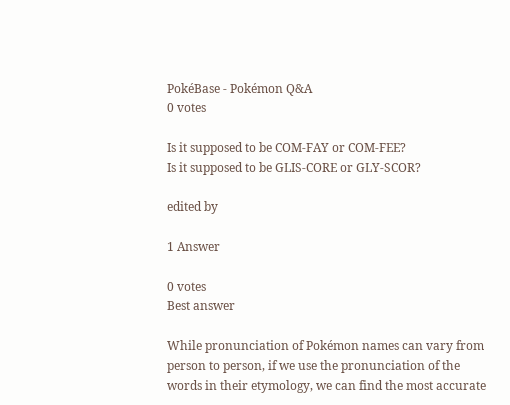PokéBase - Pokémon Q&A
0 votes

Is it supposed to be COM-FAY or COM-FEE?
Is it supposed to be GLIS-CORE or GLY-SCOR?

edited by

1 Answer

0 votes
Best answer

While pronunciation of Pokémon names can vary from person to person, if we use the pronunciation of the words in their etymology, we can find the most accurate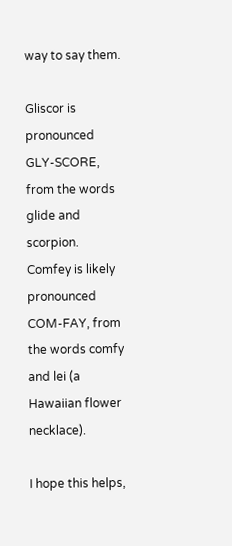way to say them.

Gliscor is pronounced GLY-SCORE, from the words glide and scorpion.
Comfey is likely pronounced COM-FAY, from the words comfy and lei (a Hawaiian flower necklace).

I hope this helps,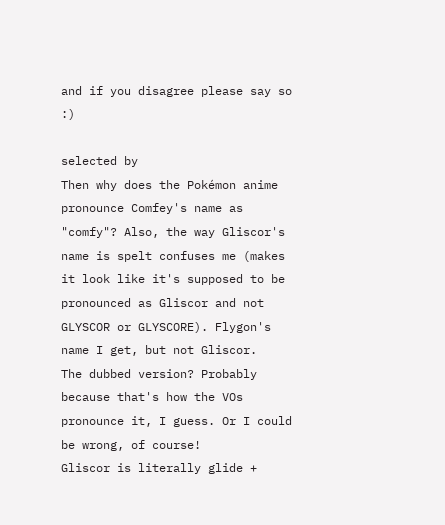and if you disagree please say so :)

selected by
Then why does the Pokémon anime pronounce Comfey's name as "comfy"? Also, the way Gliscor's name is spelt confuses me (makes it look like it's supposed to be pronounced as Gliscor and not GLYSCOR or GLYSCORE). Flygon's name I get, but not Gliscor.
The dubbed version? Probably because that's how the VOs pronounce it, I guess. Or I could be wrong, of course!
Gliscor is literally glide +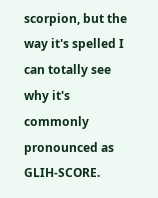scorpion, but the way it's spelled I can totally see why it's commonly pronounced as GLIH-SCORE.